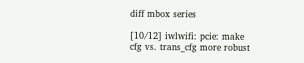diff mbox series

[10/12] iwlwifi: pcie: make cfg vs. trans_cfg more robust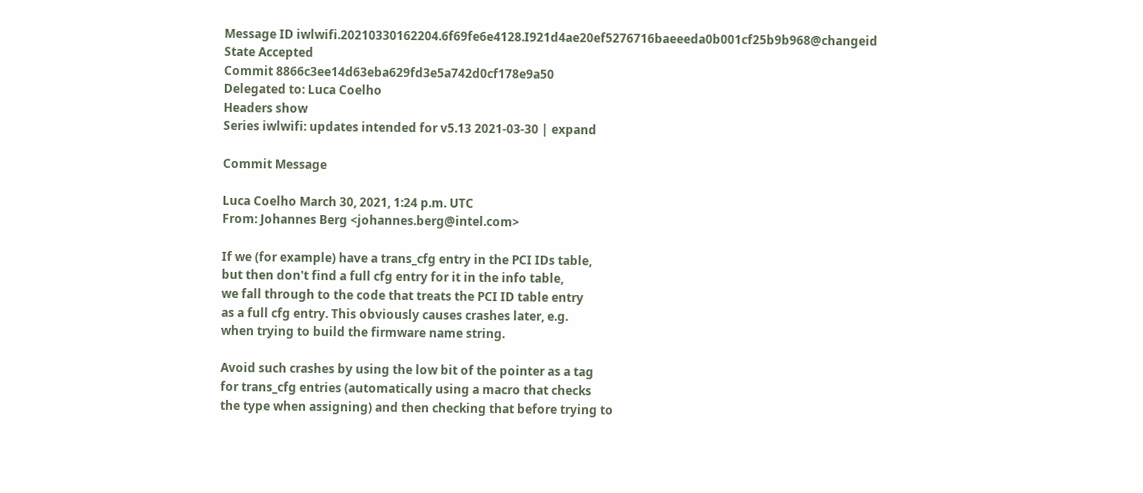Message ID iwlwifi.20210330162204.6f69fe6e4128.I921d4ae20ef5276716baeeeda0b001cf25b9b968@changeid
State Accepted
Commit 8866c3ee14d63eba629fd3e5a742d0cf178e9a50
Delegated to: Luca Coelho
Headers show
Series iwlwifi: updates intended for v5.13 2021-03-30 | expand

Commit Message

Luca Coelho March 30, 2021, 1:24 p.m. UTC
From: Johannes Berg <johannes.berg@intel.com>

If we (for example) have a trans_cfg entry in the PCI IDs table,
but then don't find a full cfg entry for it in the info table,
we fall through to the code that treats the PCI ID table entry
as a full cfg entry. This obviously causes crashes later, e.g.
when trying to build the firmware name string.

Avoid such crashes by using the low bit of the pointer as a tag
for trans_cfg entries (automatically using a macro that checks
the type when assigning) and then checking that before trying to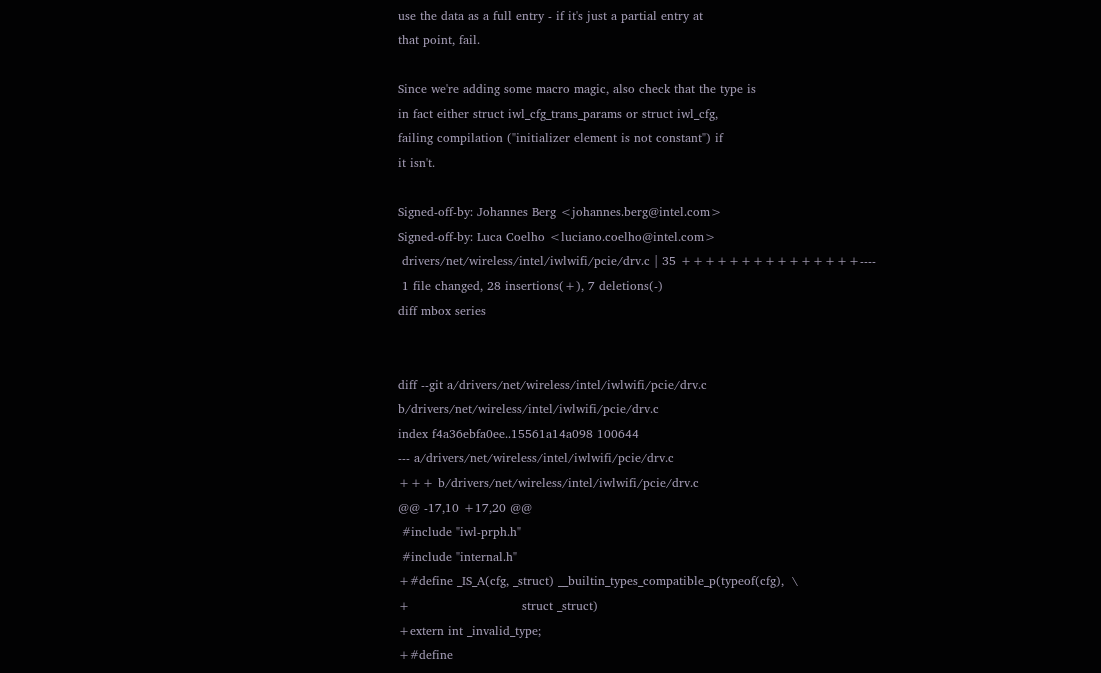use the data as a full entry - if it's just a partial entry at
that point, fail.

Since we're adding some macro magic, also check that the type is
in fact either struct iwl_cfg_trans_params or struct iwl_cfg,
failing compilation ("initializer element is not constant") if
it isn't.

Signed-off-by: Johannes Berg <johannes.berg@intel.com>
Signed-off-by: Luca Coelho <luciano.coelho@intel.com>
 drivers/net/wireless/intel/iwlwifi/pcie/drv.c | 35 +++++++++++++++----
 1 file changed, 28 insertions(+), 7 deletions(-)
diff mbox series


diff --git a/drivers/net/wireless/intel/iwlwifi/pcie/drv.c b/drivers/net/wireless/intel/iwlwifi/pcie/drv.c
index f4a36ebfa0ee..15561a14a098 100644
--- a/drivers/net/wireless/intel/iwlwifi/pcie/drv.c
+++ b/drivers/net/wireless/intel/iwlwifi/pcie/drv.c
@@ -17,10 +17,20 @@
 #include "iwl-prph.h"
 #include "internal.h"
+#define _IS_A(cfg, _struct) __builtin_types_compatible_p(typeof(cfg),  \
+                            struct _struct)
+extern int _invalid_type;
+#define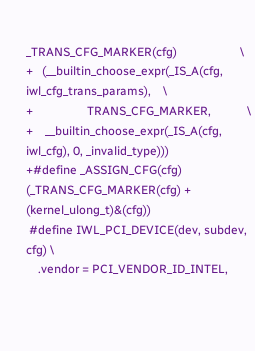_TRANS_CFG_MARKER(cfg)                     \
+   (__builtin_choose_expr(_IS_A(cfg, iwl_cfg_trans_params),    \
+                  TRANS_CFG_MARKER,            \
+    __builtin_choose_expr(_IS_A(cfg, iwl_cfg), 0, _invalid_type)))
+#define _ASSIGN_CFG(cfg) (_TRANS_CFG_MARKER(cfg) + (kernel_ulong_t)&(cfg))
 #define IWL_PCI_DEVICE(dev, subdev, cfg) \
    .vendor = PCI_VENDOR_ID_INTEL,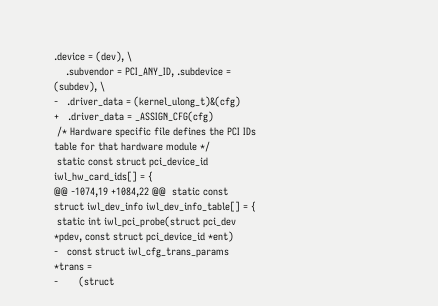.device = (dev), \
    .subvendor = PCI_ANY_ID, .subdevice = (subdev), \
-   .driver_data = (kernel_ulong_t)&(cfg)
+   .driver_data = _ASSIGN_CFG(cfg)
 /* Hardware specific file defines the PCI IDs table for that hardware module */
 static const struct pci_device_id iwl_hw_card_ids[] = {
@@ -1074,19 +1084,22 @@  static const struct iwl_dev_info iwl_dev_info_table[] = {
 static int iwl_pci_probe(struct pci_dev *pdev, const struct pci_device_id *ent)
-   const struct iwl_cfg_trans_params *trans =
-       (struct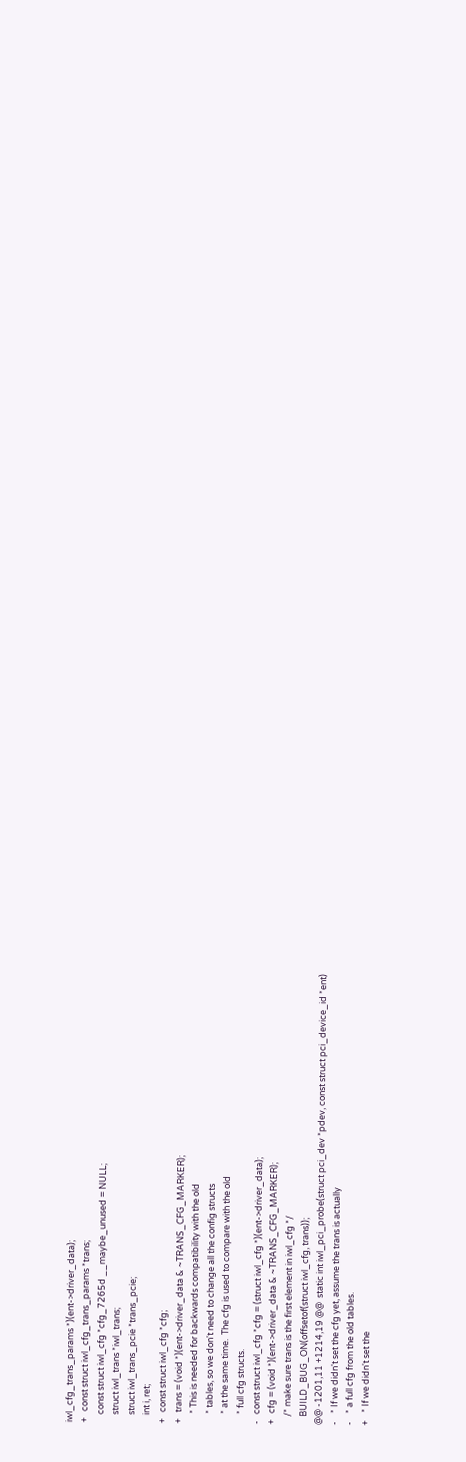iwl_cfg_trans_params *)(ent->driver_data);
+   const struct iwl_cfg_trans_params *trans;
    const struct iwl_cfg *cfg_7265d __maybe_unused = NULL;
    struct iwl_trans *iwl_trans;
    struct iwl_trans_pcie *trans_pcie;
    int i, ret;
+   const struct iwl_cfg *cfg;
+   trans = (void *)(ent->driver_data & ~TRANS_CFG_MARKER);
     * This is needed for backwards compatibility with the old
     * tables, so we don't need to change all the config structs
     * at the same time.  The cfg is used to compare with the old
     * full cfg structs.
-   const struct iwl_cfg *cfg = (struct iwl_cfg *)(ent->driver_data);
+   cfg = (void *)(ent->driver_data & ~TRANS_CFG_MARKER);
    /* make sure trans is the first element in iwl_cfg */
    BUILD_BUG_ON(offsetof(struct iwl_cfg, trans));
@@ -1201,11 +1214,19 @@  static int iwl_pci_probe(struct pci_dev *pdev, const struct pci_device_id *ent)
-    * If we didn't set the cfg yet, assume the trans is actually
-    * a full cfg from the old tables.
+    * If we didn't set the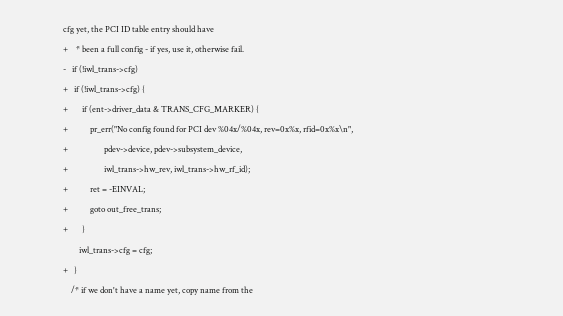cfg yet, the PCI ID table entry should have
+    * been a full config - if yes, use it, otherwise fail.
-   if (!iwl_trans->cfg)
+   if (!iwl_trans->cfg) {
+       if (ent->driver_data & TRANS_CFG_MARKER) {
+           pr_err("No config found for PCI dev %04x/%04x, rev=0x%x, rfid=0x%x\n",
+                  pdev->device, pdev->subsystem_device,
+                  iwl_trans->hw_rev, iwl_trans->hw_rf_id);
+           ret = -EINVAL;
+           goto out_free_trans;
+       }
        iwl_trans->cfg = cfg;
+   }
    /* if we don't have a name yet, copy name from the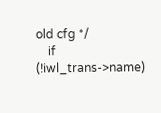old cfg */
    if (!iwl_trans->name)